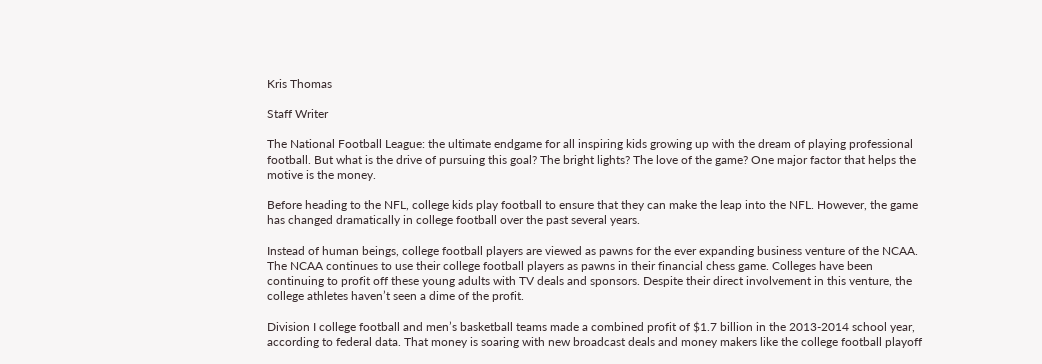Kris Thomas

Staff Writer

The National Football League: the ultimate endgame for all inspiring kids growing up with the dream of playing professional football. But what is the drive of pursuing this goal? The bright lights? The love of the game? One major factor that helps the motive is the money.

Before heading to the NFL, college kids play football to ensure that they can make the leap into the NFL. However, the game has changed dramatically in college football over the past several years.

Instead of human beings, college football players are viewed as pawns for the ever expanding business venture of the NCAA. The NCAA continues to use their college football players as pawns in their financial chess game. Colleges have been continuing to profit off these young adults with TV deals and sponsors. Despite their direct involvement in this venture, the college athletes haven’t seen a dime of the profit.

Division I college football and men’s basketball teams made a combined profit of $1.7 billion in the 2013-2014 school year, according to federal data. That money is soaring with new broadcast deals and money makers like the college football playoff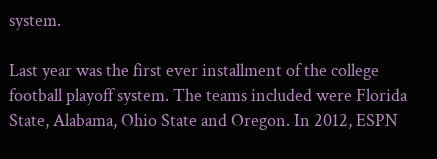system.

Last year was the first ever installment of the college football playoff system. The teams included were Florida State, Alabama, Ohio State and Oregon. In 2012, ESPN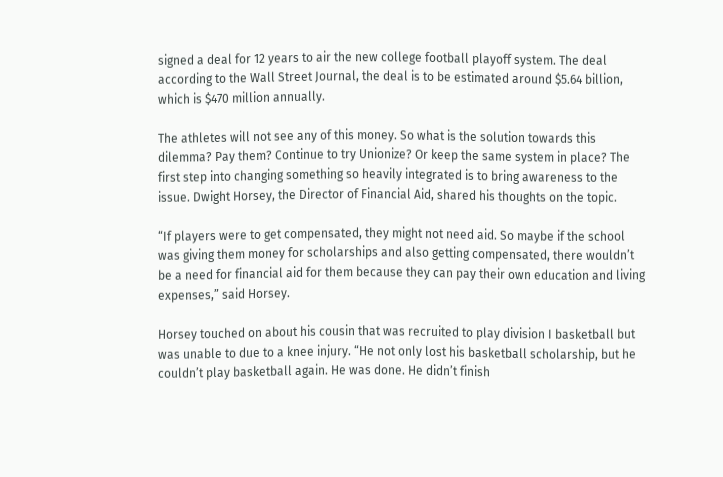signed a deal for 12 years to air the new college football playoff system. The deal according to the Wall Street Journal, the deal is to be estimated around $5.64 billion, which is $470 million annually.

The athletes will not see any of this money. So what is the solution towards this dilemma? Pay them? Continue to try Unionize? Or keep the same system in place? The first step into changing something so heavily integrated is to bring awareness to the issue. Dwight Horsey, the Director of Financial Aid, shared his thoughts on the topic.

“If players were to get compensated, they might not need aid. So maybe if the school was giving them money for scholarships and also getting compensated, there wouldn’t be a need for financial aid for them because they can pay their own education and living expenses,” said Horsey.

Horsey touched on about his cousin that was recruited to play division I basketball but was unable to due to a knee injury. “He not only lost his basketball scholarship, but he couldn’t play basketball again. He was done. He didn’t finish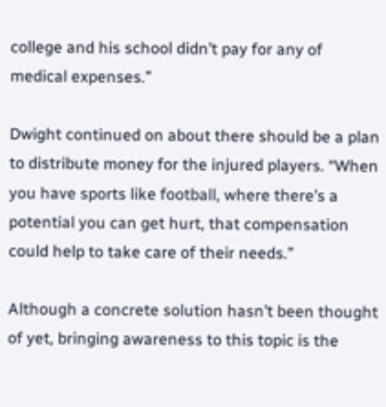college and his school didn’t pay for any of medical expenses.”

Dwight continued on about there should be a plan to distribute money for the injured players. “When you have sports like football, where there’s a potential you can get hurt, that compensation could help to take care of their needs.”

Although a concrete solution hasn’t been thought of yet, bringing awareness to this topic is the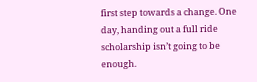first step towards a change. One day, handing out a full ride scholarship isn’t going to be enough.